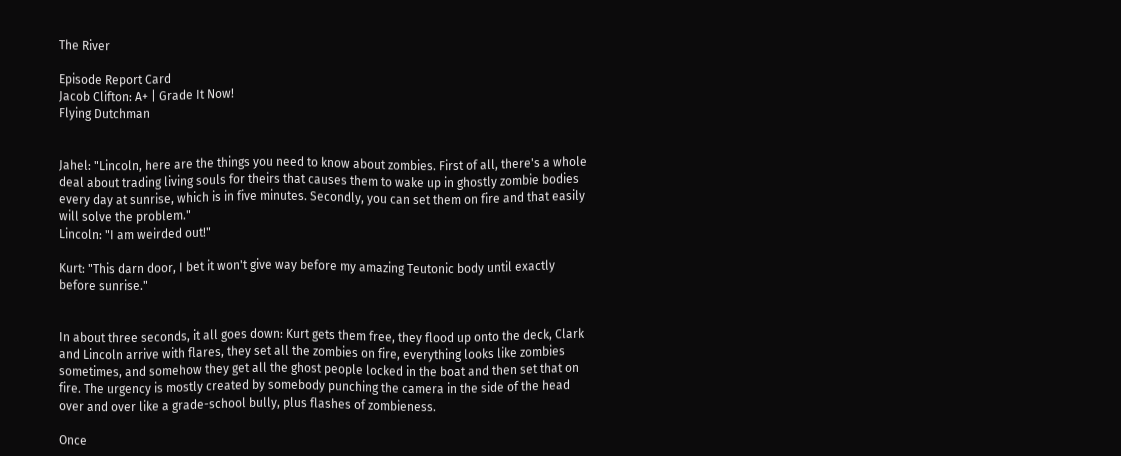The River

Episode Report Card
Jacob Clifton: A+ | Grade It Now!
Flying Dutchman


Jahel: "Lincoln, here are the things you need to know about zombies. First of all, there's a whole deal about trading living souls for theirs that causes them to wake up in ghostly zombie bodies every day at sunrise, which is in five minutes. Secondly, you can set them on fire and that easily will solve the problem."
Lincoln: "I am weirded out!"

Kurt: "This darn door, I bet it won't give way before my amazing Teutonic body until exactly before sunrise."


In about three seconds, it all goes down: Kurt gets them free, they flood up onto the deck, Clark and Lincoln arrive with flares, they set all the zombies on fire, everything looks like zombies sometimes, and somehow they get all the ghost people locked in the boat and then set that on fire. The urgency is mostly created by somebody punching the camera in the side of the head over and over like a grade-school bully, plus flashes of zombieness.

Once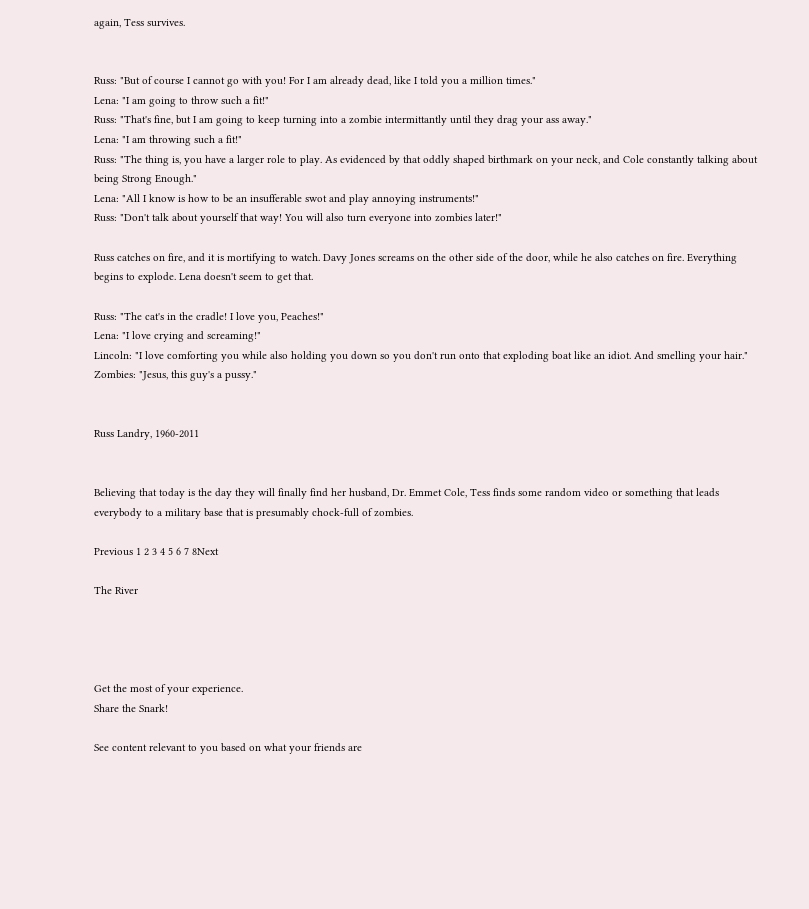again, Tess survives.


Russ: "But of course I cannot go with you! For I am already dead, like I told you a million times."
Lena: "I am going to throw such a fit!"
Russ: "That's fine, but I am going to keep turning into a zombie intermittantly until they drag your ass away."
Lena: "I am throwing such a fit!"
Russ: "The thing is, you have a larger role to play. As evidenced by that oddly shaped birthmark on your neck, and Cole constantly talking about being Strong Enough."
Lena: "All I know is how to be an insufferable swot and play annoying instruments!"
Russ: "Don't talk about yourself that way! You will also turn everyone into zombies later!"

Russ catches on fire, and it is mortifying to watch. Davy Jones screams on the other side of the door, while he also catches on fire. Everything begins to explode. Lena doesn't seem to get that.

Russ: "The cat's in the cradle! I love you, Peaches!"
Lena: "I love crying and screaming!"
Lincoln: "I love comforting you while also holding you down so you don't run onto that exploding boat like an idiot. And smelling your hair."
Zombies: "Jesus, this guy's a pussy."


Russ Landry, 1960-2011


Believing that today is the day they will finally find her husband, Dr. Emmet Cole, Tess finds some random video or something that leads everybody to a military base that is presumably chock-full of zombies.

Previous 1 2 3 4 5 6 7 8Next

The River




Get the most of your experience.
Share the Snark!

See content relevant to you based on what your friends are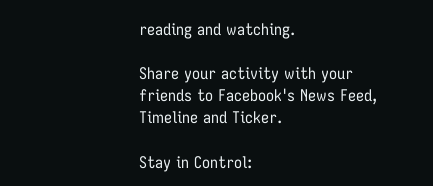reading and watching.

Share your activity with your friends to Facebook's News Feed, Timeline and Ticker.

Stay in Control: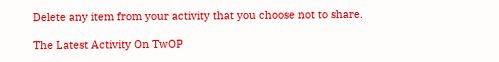Delete any item from your activity that you choose not to share.

The Latest Activity On TwOP